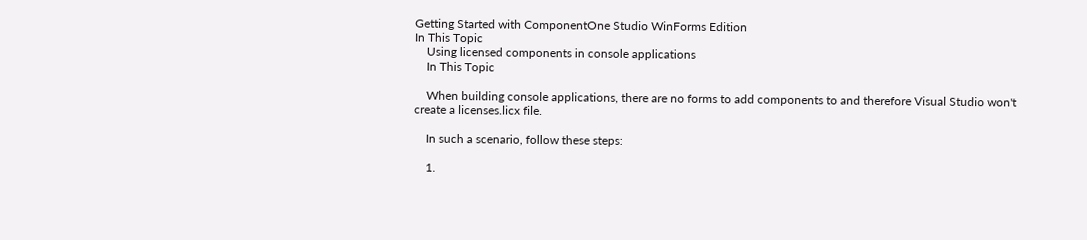Getting Started with ComponentOne Studio WinForms Edition
In This Topic
    Using licensed components in console applications
    In This Topic

    When building console applications, there are no forms to add components to and therefore Visual Studio won't create a licenses.licx file.

    In such a scenario, follow these steps:

    1.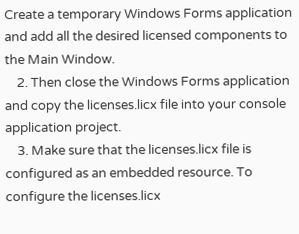Create a temporary Windows Forms application and add all the desired licensed components to the Main Window.
    2. Then close the Windows Forms application and copy the licenses.licx file into your console application project.
    3. Make sure that the licenses.licx file is configured as an embedded resource. To configure the licenses.licx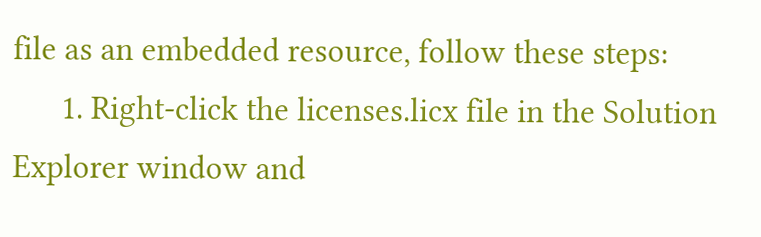file as an embedded resource, follow these steps:
      1. Right-click the licenses.licx file in the Solution Explorer window and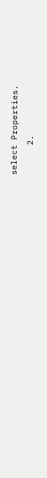select Properties.
      2.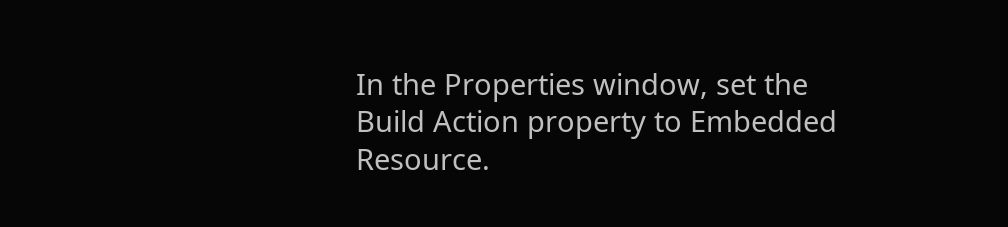In the Properties window, set the Build Action property to Embedded Resource.